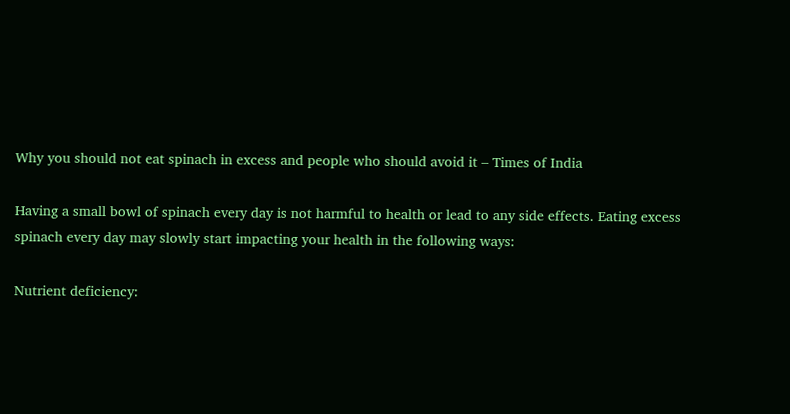Why you should not eat spinach in excess and people who should avoid it – Times of India

Having a small bowl of spinach every day is not harmful to health or lead to any side effects. Eating excess spinach every day may slowly start impacting your health in the following ways:

Nutrient deficiency: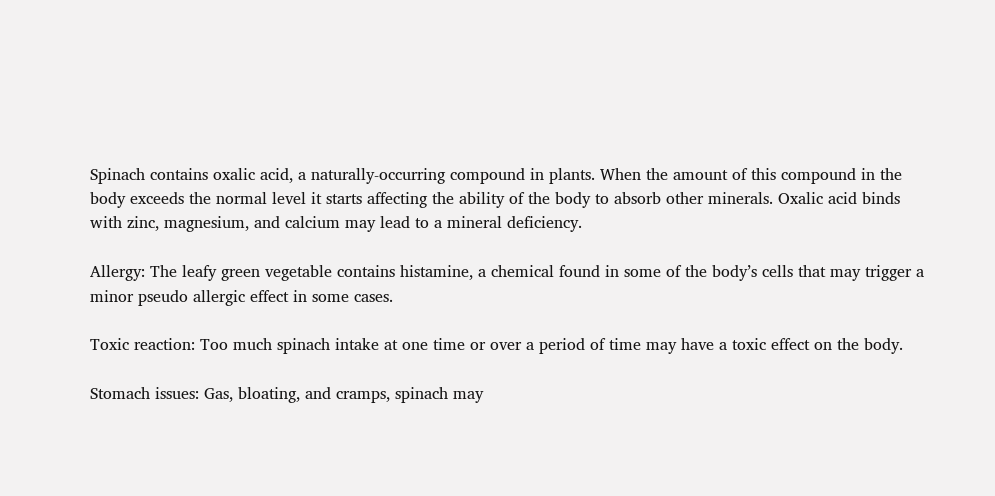Spinach contains oxalic acid, a naturally-occurring compound in plants. When the amount of this compound in the body exceeds the normal level it starts affecting the ability of the body to absorb other minerals. Oxalic acid binds with zinc, magnesium, and calcium may lead to a mineral deficiency.

Allergy: The leafy green vegetable contains histamine, a chemical found in some of the body’s cells that may trigger a minor pseudo allergic effect in some cases.

Toxic reaction: Too much spinach intake at one time or over a period of time may have a toxic effect on the body.

Stomach issues: Gas, bloating, and cramps, spinach may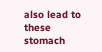also lead to these stomach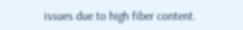issues due to high fiber content.